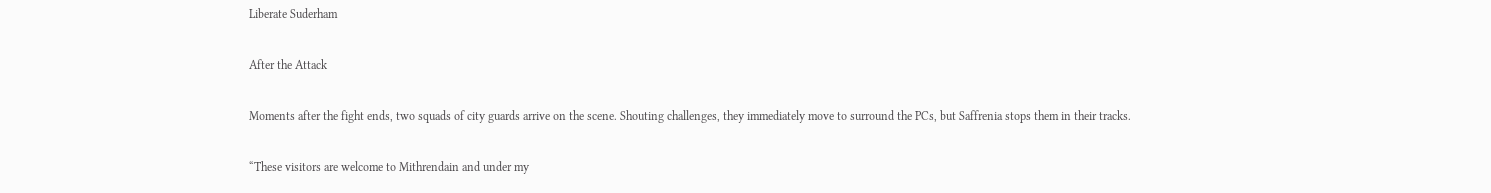Liberate Suderham

After the Attack

Moments after the fight ends, two squads of city guards arrive on the scene. Shouting challenges, they immediately move to surround the PCs, but Saffrenia stops them in their tracks.

“These visitors are welcome to Mithrendain and under my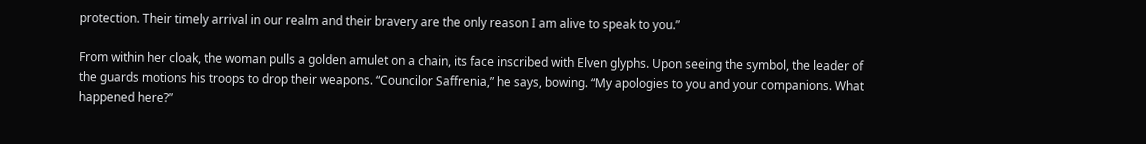protection. Their timely arrival in our realm and their bravery are the only reason I am alive to speak to you.”

From within her cloak, the woman pulls a golden amulet on a chain, its face inscribed with Elven glyphs. Upon seeing the symbol, the leader of the guards motions his troops to drop their weapons. “Councilor Saffrenia,” he says, bowing. “My apologies to you and your companions. What happened here?”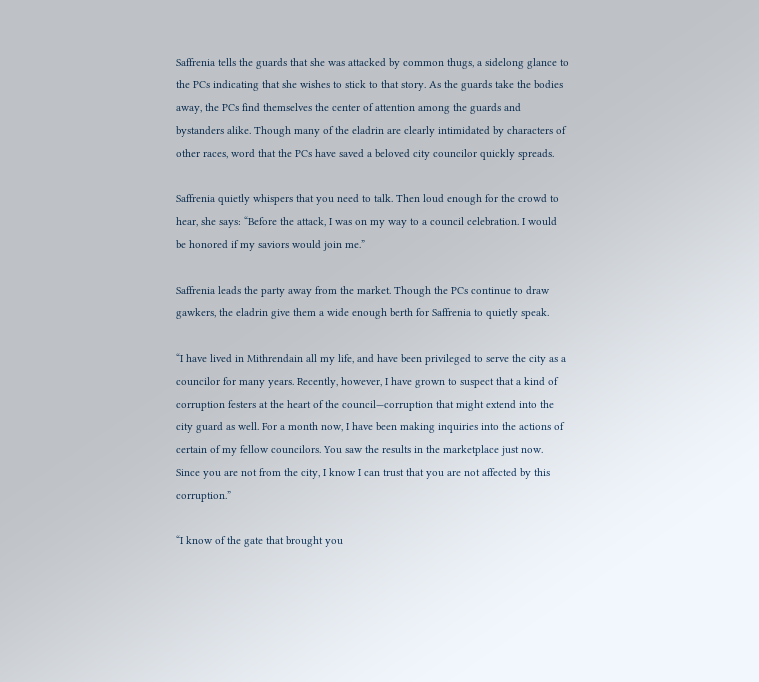Saffrenia tells the guards that she was attacked by common thugs, a sidelong glance to the PCs indicating that she wishes to stick to that story. As the guards take the bodies away, the PCs find themselves the center of attention among the guards and bystanders alike. Though many of the eladrin are clearly intimidated by characters of other races, word that the PCs have saved a beloved city councilor quickly spreads.

Saffrenia quietly whispers that you need to talk. Then loud enough for the crowd to hear, she says: “Before the attack, I was on my way to a council celebration. I would be honored if my saviors would join me.”

Saffrenia leads the party away from the market. Though the PCs continue to draw gawkers, the eladrin give them a wide enough berth for Saffrenia to quietly speak.

“I have lived in Mithrendain all my life, and have been privileged to serve the city as a councilor for many years. Recently, however, I have grown to suspect that a kind of corruption festers at the heart of the council—corruption that might extend into the city guard as well. For a month now, I have been making inquiries into the actions of certain of my fellow councilors. You saw the results in the marketplace just now. Since you are not from the city, I know I can trust that you are not affected by this corruption.”

“I know of the gate that brought you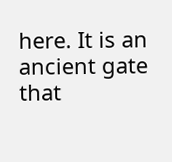here. It is an ancient gate that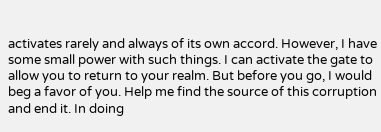activates rarely and always of its own accord. However, I have some small power with such things. I can activate the gate to allow you to return to your realm. But before you go, I would beg a favor of you. Help me find the source of this corruption and end it. In doing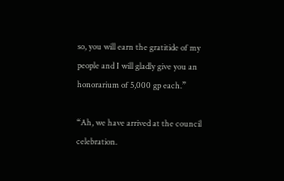so, you will earn the gratitide of my people and I will gladly give you an honorarium of 5,000 gp each.”

“Ah, we have arrived at the council celebration.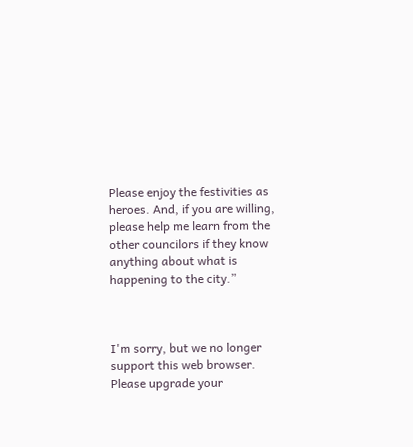Please enjoy the festivities as heroes. And, if you are willing, please help me learn from the other councilors if they know anything about what is happening to the city.”



I'm sorry, but we no longer support this web browser. Please upgrade your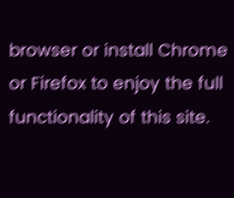browser or install Chrome or Firefox to enjoy the full functionality of this site.